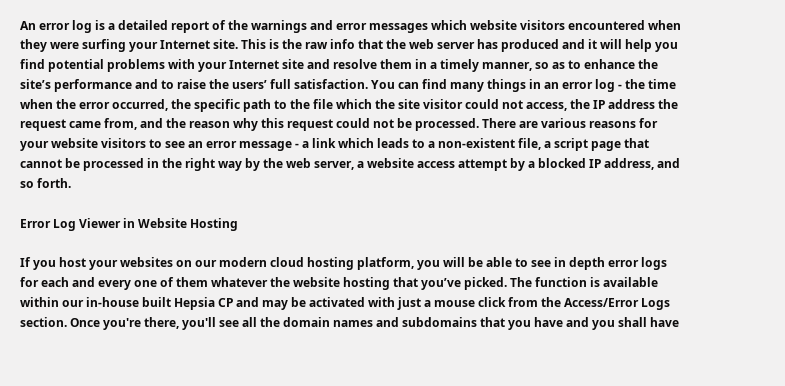An error log is a detailed report of the warnings and error messages which website visitors encountered when they were surfing your Internet site. This is the raw info that the web server has produced and it will help you find potential problems with your Internet site and resolve them in a timely manner, so as to enhance the site’s performance and to raise the users’ full satisfaction. You can find many things in an error log - the time when the error occurred, the specific path to the file which the site visitor could not access, the IP address the request came from, and the reason why this request could not be processed. There are various reasons for your website visitors to see an error message - a link which leads to a non-existent file, a script page that cannot be processed in the right way by the web server, a website access attempt by a blocked IP address, and so forth.

Error Log Viewer in Website Hosting

If you host your websites on our modern cloud hosting platform, you will be able to see in depth error logs for each and every one of them whatever the website hosting that you’ve picked. The function is available within our in-house built Hepsia CP and may be activated with just a mouse click from the Access/Error Logs section. Once you're there, you'll see all the domain names and subdomains that you have and you shall have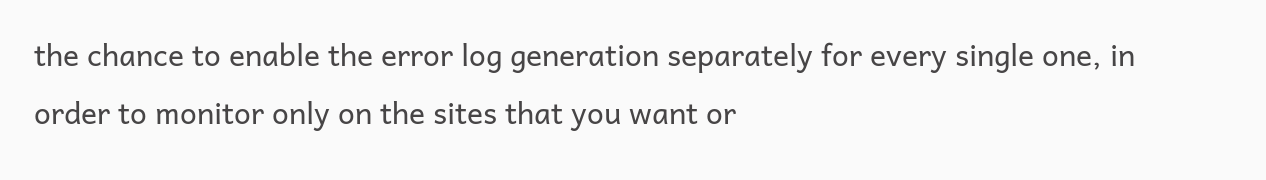the chance to enable the error log generation separately for every single one, in order to monitor only on the sites that you want or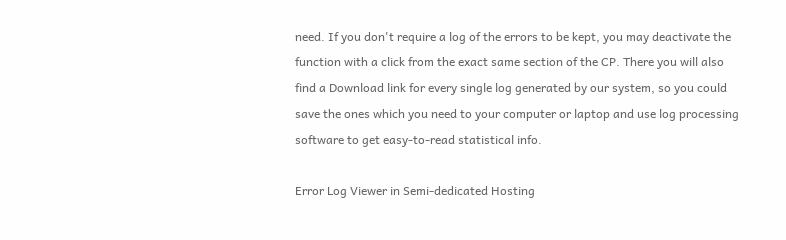need. If you don't require a log of the errors to be kept, you may deactivate the function with a click from the exact same section of the CP. There you will also find a Download link for every single log generated by our system, so you could save the ones which you need to your computer or laptop and use log processing software to get easy-to-read statistical info.

Error Log Viewer in Semi-dedicated Hosting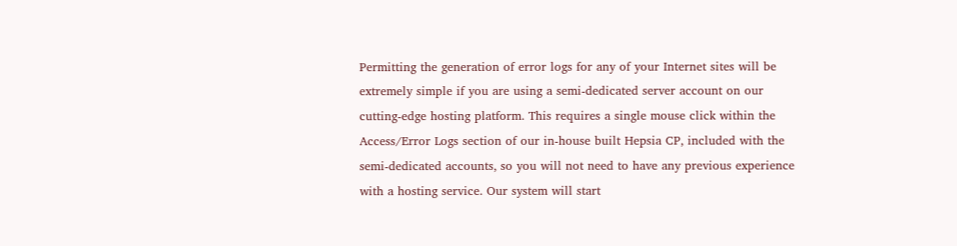Permitting the generation of error logs for any of your Internet sites will be extremely simple if you are using a semi-dedicated server account on our cutting-edge hosting platform. This requires a single mouse click within the Access/Error Logs section of our in-house built Hepsia CP, included with the semi-dedicated accounts, so you will not need to have any previous experience with a hosting service. Our system will start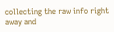collecting the raw info right away and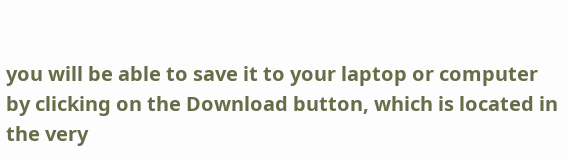you will be able to save it to your laptop or computer by clicking on the Download button, which is located in the very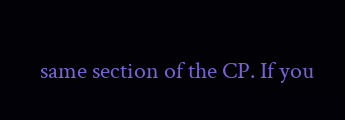same section of the CP. If you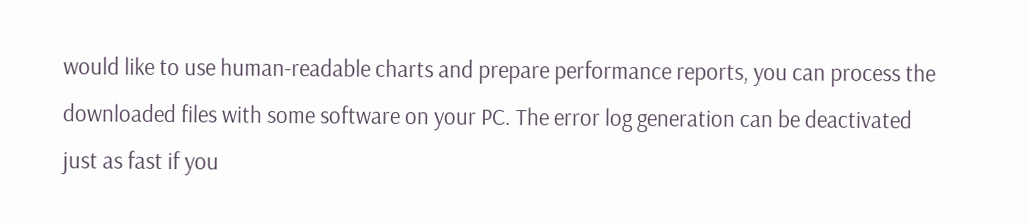would like to use human-readable charts and prepare performance reports, you can process the downloaded files with some software on your PC. The error log generation can be deactivated just as fast if you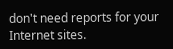don't need reports for your Internet sites.